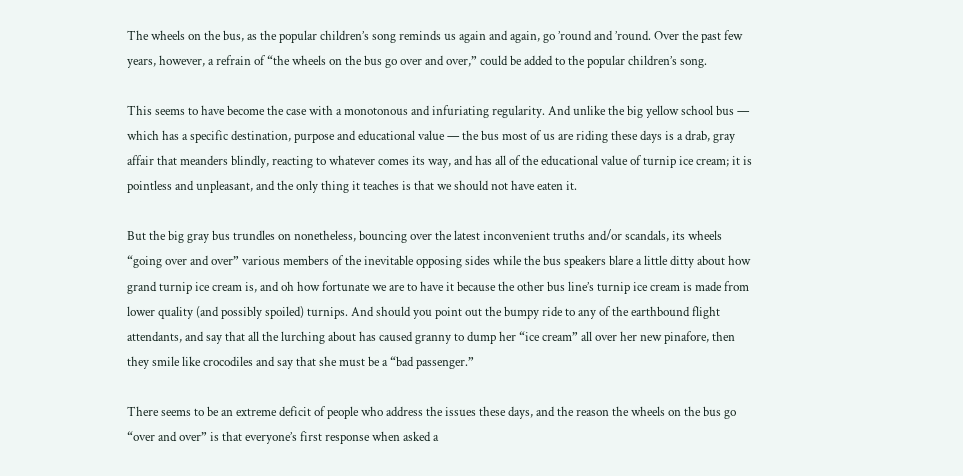The wheels on the bus, as the popular children’s song reminds us again and again, go ’round and ’round. Over the past few years, however, a refrain of “the wheels on the bus go over and over,” could be added to the popular children’s song.

This seems to have become the case with a monotonous and infuriating regularity. And unlike the big yellow school bus — which has a specific destination, purpose and educational value — the bus most of us are riding these days is a drab, gray affair that meanders blindly, reacting to whatever comes its way, and has all of the educational value of turnip ice cream; it is pointless and unpleasant, and the only thing it teaches is that we should not have eaten it.

But the big gray bus trundles on nonetheless, bouncing over the latest inconvenient truths and/or scandals, its wheels “going over and over” various members of the inevitable opposing sides while the bus speakers blare a little ditty about how grand turnip ice cream is, and oh how fortunate we are to have it because the other bus line’s turnip ice cream is made from lower quality (and possibly spoiled) turnips. And should you point out the bumpy ride to any of the earthbound flight attendants, and say that all the lurching about has caused granny to dump her “ice cream” all over her new pinafore, then they smile like crocodiles and say that she must be a “bad passenger.”

There seems to be an extreme deficit of people who address the issues these days, and the reason the wheels on the bus go “over and over” is that everyone’s first response when asked a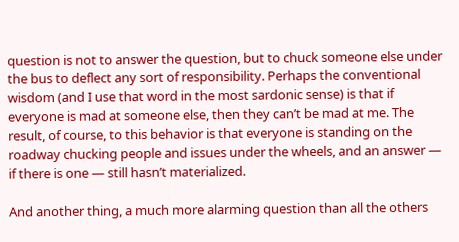question is not to answer the question, but to chuck someone else under the bus to deflect any sort of responsibility. Perhaps the conventional wisdom (and I use that word in the most sardonic sense) is that if everyone is mad at someone else, then they can’t be mad at me. The result, of course, to this behavior is that everyone is standing on the roadway chucking people and issues under the wheels, and an answer — if there is one — still hasn’t materialized.

And another thing, a much more alarming question than all the others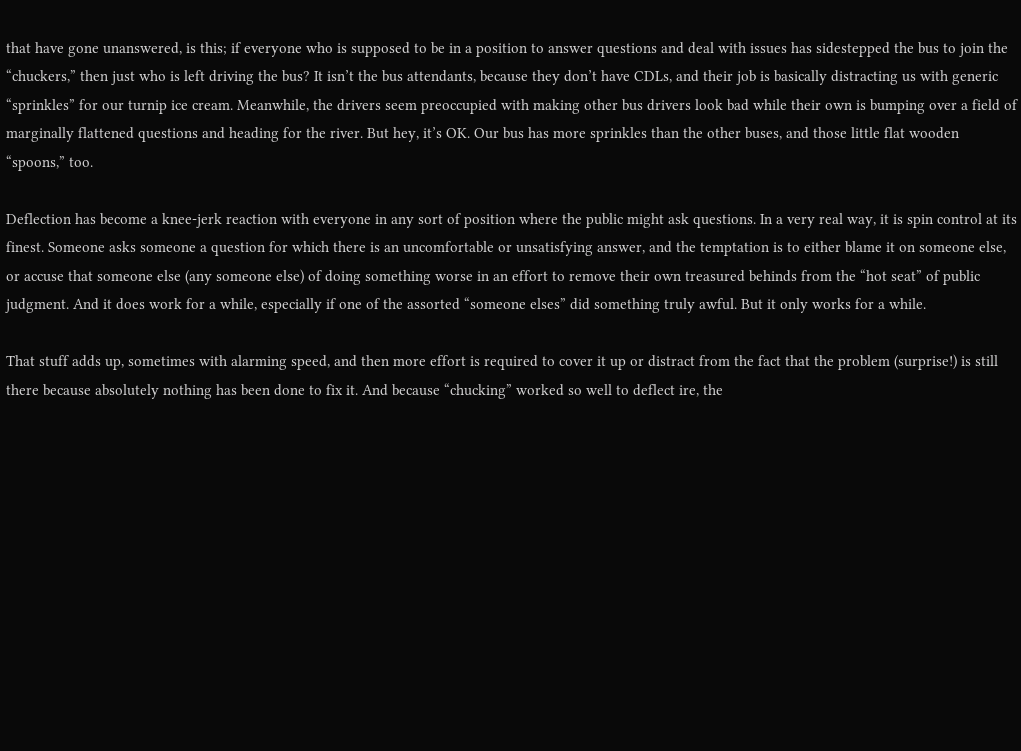that have gone unanswered, is this; if everyone who is supposed to be in a position to answer questions and deal with issues has sidestepped the bus to join the “chuckers,” then just who is left driving the bus? It isn’t the bus attendants, because they don’t have CDLs, and their job is basically distracting us with generic “sprinkles” for our turnip ice cream. Meanwhile, the drivers seem preoccupied with making other bus drivers look bad while their own is bumping over a field of marginally flattened questions and heading for the river. But hey, it’s OK. Our bus has more sprinkles than the other buses, and those little flat wooden “spoons,” too.

Deflection has become a knee-jerk reaction with everyone in any sort of position where the public might ask questions. In a very real way, it is spin control at its finest. Someone asks someone a question for which there is an uncomfortable or unsatisfying answer, and the temptation is to either blame it on someone else, or accuse that someone else (any someone else) of doing something worse in an effort to remove their own treasured behinds from the “hot seat” of public judgment. And it does work for a while, especially if one of the assorted “someone elses” did something truly awful. But it only works for a while.

That stuff adds up, sometimes with alarming speed, and then more effort is required to cover it up or distract from the fact that the problem (surprise!) is still there because absolutely nothing has been done to fix it. And because “chucking” worked so well to deflect ire, the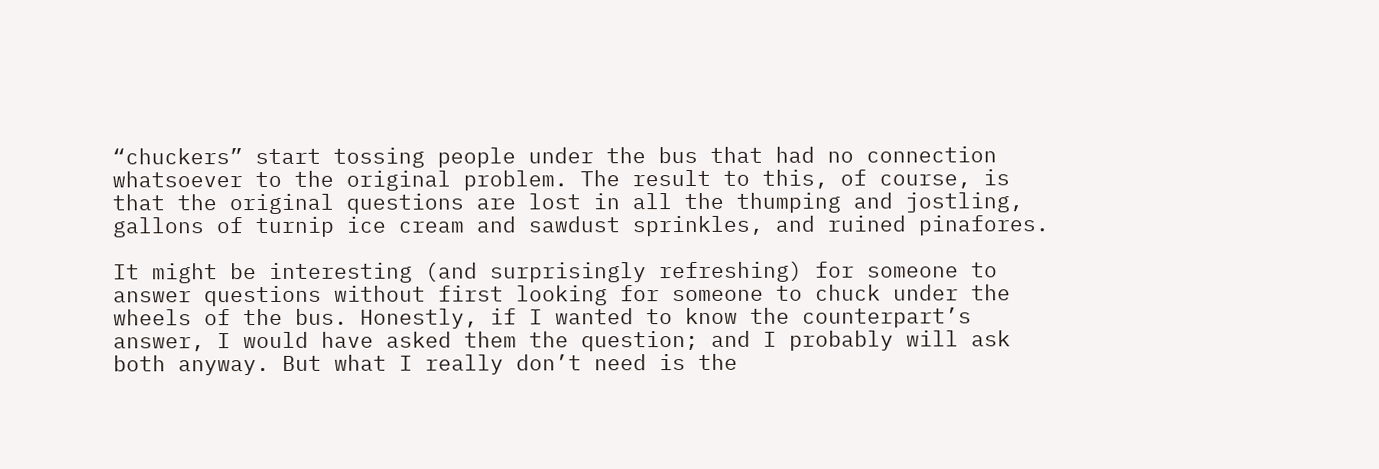“chuckers” start tossing people under the bus that had no connection whatsoever to the original problem. The result to this, of course, is that the original questions are lost in all the thumping and jostling, gallons of turnip ice cream and sawdust sprinkles, and ruined pinafores.

It might be interesting (and surprisingly refreshing) for someone to answer questions without first looking for someone to chuck under the wheels of the bus. Honestly, if I wanted to know the counterpart’s answer, I would have asked them the question; and I probably will ask both anyway. But what I really don’t need is the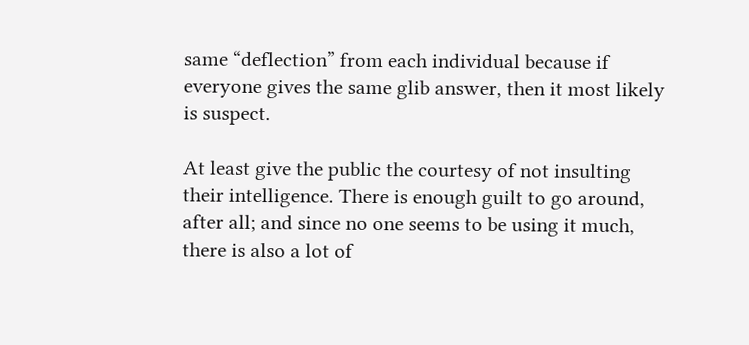same “deflection” from each individual because if everyone gives the same glib answer, then it most likely is suspect.

At least give the public the courtesy of not insulting their intelligence. There is enough guilt to go around, after all; and since no one seems to be using it much, there is also a lot of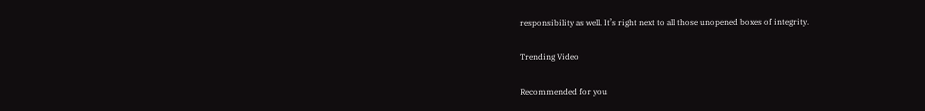responsibility as well. It’s right next to all those unopened boxes of integrity.

Trending Video

Recommended for you